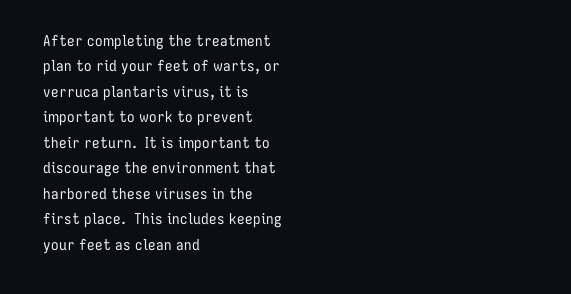After completing the treatment plan to rid your feet of warts, or verruca plantaris virus, it is important to work to prevent their return.  It is important to discourage the environment that harbored these viruses in the first place.  This includes keeping your feet as clean and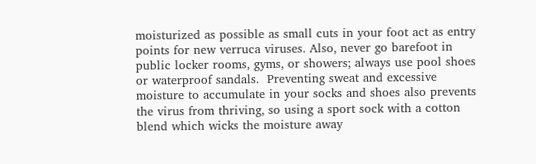moisturized as possible as small cuts in your foot act as entry points for new verruca viruses. Also, never go barefoot in public locker rooms, gyms, or showers; always use pool shoes or waterproof sandals.  Preventing sweat and excessive moisture to accumulate in your socks and shoes also prevents the virus from thriving, so using a sport sock with a cotton blend which wicks the moisture away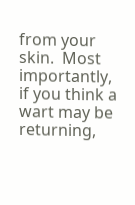from your skin.  Most importantly, if you think a wart may be returning,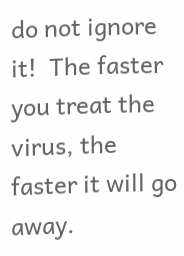do not ignore it!  The faster you treat the virus, the faster it will go away.